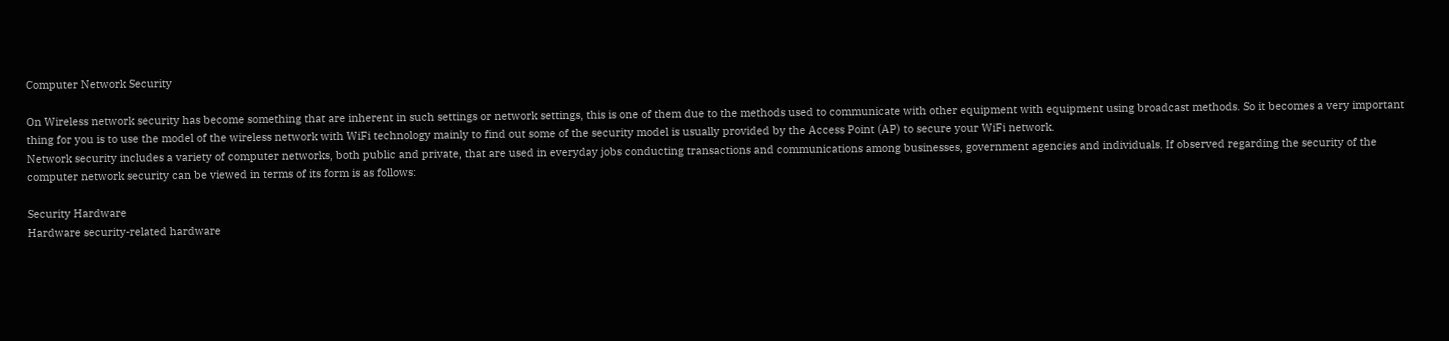Computer Network Security

On Wireless network security has become something that are inherent in such settings or network settings, this is one of them due to the methods used to communicate with other equipment with equipment using broadcast methods. So it becomes a very important thing for you is to use the model of the wireless network with WiFi technology mainly to find out some of the security model is usually provided by the Access Point (AP) to secure your WiFi network.
Network security includes a variety of computer networks, both public and private, that are used in everyday jobs conducting transactions and communications among businesses, government agencies and individuals. If observed regarding the security of the computer network security can be viewed in terms of its form is as follows:

Security Hardware
Hardware security-related hardware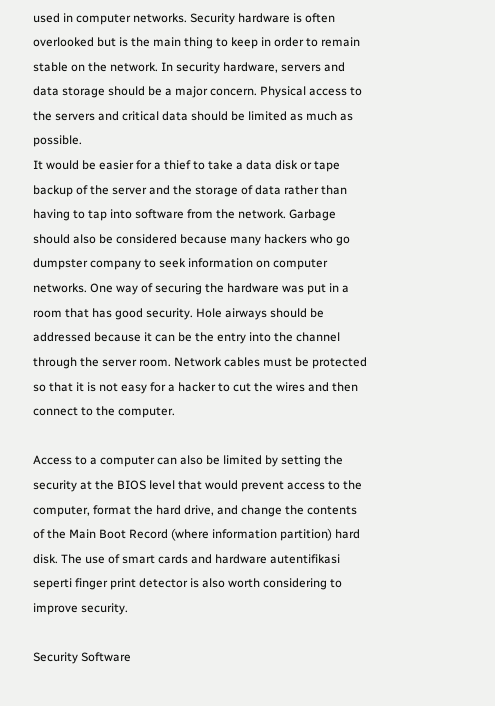used in computer networks. Security hardware is often overlooked but is the main thing to keep in order to remain stable on the network. In security hardware, servers and data storage should be a major concern. Physical access to the servers and critical data should be limited as much as possible.
It would be easier for a thief to take a data disk or tape backup of the server and the storage of data rather than having to tap into software from the network. Garbage should also be considered because many hackers who go dumpster company to seek information on computer networks. One way of securing the hardware was put in a room that has good security. Hole airways should be addressed because it can be the entry into the channel through the server room. Network cables must be protected so that it is not easy for a hacker to cut the wires and then connect to the computer.

Access to a computer can also be limited by setting the security at the BIOS level that would prevent access to the computer, format the hard drive, and change the contents of the Main Boot Record (where information partition) hard disk. The use of smart cards and hardware autentifikasi seperti finger print detector is also worth considering to improve security.

Security Software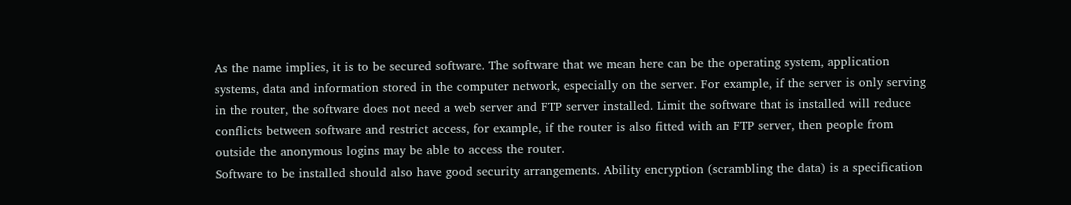As the name implies, it is to be secured software. The software that we mean here can be the operating system, application systems, data and information stored in the computer network, especially on the server. For example, if the server is only serving in the router, the software does not need a web server and FTP server installed. Limit the software that is installed will reduce conflicts between software and restrict access, for example, if the router is also fitted with an FTP server, then people from outside the anonymous logins may be able to access the router.
Software to be installed should also have good security arrangements. Ability encryption (scrambling the data) is a specification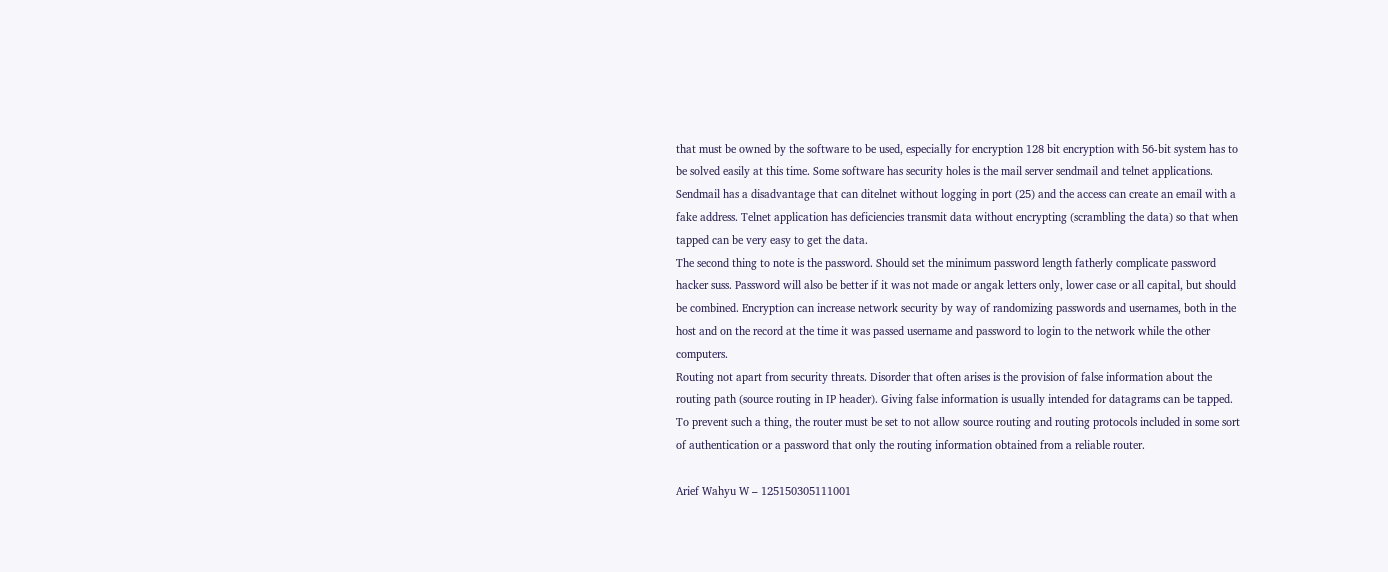that must be owned by the software to be used, especially for encryption 128 bit encryption with 56-bit system has to be solved easily at this time. Some software has security holes is the mail server sendmail and telnet applications. Sendmail has a disadvantage that can ditelnet without logging in port (25) and the access can create an email with a fake address. Telnet application has deficiencies transmit data without encrypting (scrambling the data) so that when tapped can be very easy to get the data.
The second thing to note is the password. Should set the minimum password length fatherly complicate password hacker suss. Password will also be better if it was not made or angak letters only, lower case or all capital, but should be combined. Encryption can increase network security by way of randomizing passwords and usernames, both in the host and on the record at the time it was passed username and password to login to the network while the other computers.
Routing not apart from security threats. Disorder that often arises is the provision of false information about the routing path (source routing in IP header). Giving false information is usually intended for datagrams can be tapped. To prevent such a thing, the router must be set to not allow source routing and routing protocols included in some sort of authentication or a password that only the routing information obtained from a reliable router.

Arief Wahyu W – 125150305111001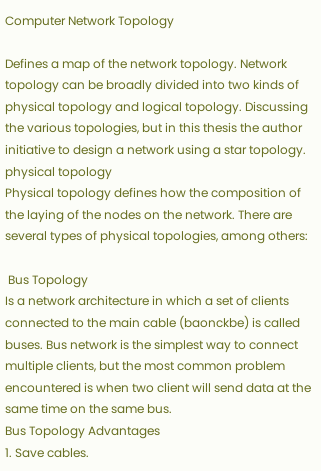Computer Network Topology

Defines a map of the network topology. Network topology can be broadly divided into two kinds of physical topology and logical topology. Discussing the various topologies, but in this thesis the author initiative to design a network using a star topology.
physical topology
Physical topology defines how the composition of the laying of the nodes on the network. There are several types of physical topologies, among others:

 Bus Topology
Is a network architecture in which a set of clients connected to the main cable (baonckbe) is called buses. Bus network is the simplest way to connect multiple clients, but the most common problem encountered is when two client will send data at the same time on the same bus.
Bus Topology Advantages
1. Save cables.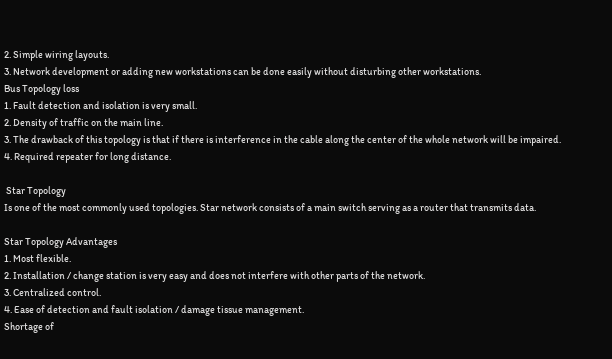2. Simple wiring layouts.
3. Network development or adding new workstations can be done easily without disturbing other workstations.
Bus Topology loss
1. Fault detection and isolation is very small.
2. Density of traffic on the main line.
3. The drawback of this topology is that if there is interference in the cable along the center of the whole network will be impaired.
4. Required repeater for long distance.

 Star Topology
Is one of the most commonly used topologies. Star network consists of a main switch serving as a router that transmits data.

Star Topology Advantages
1. Most flexible.
2. Installation / change station is very easy and does not interfere with other parts of the network.
3. Centralized control.
4. Ease of detection and fault isolation / damage tissue management.
Shortage of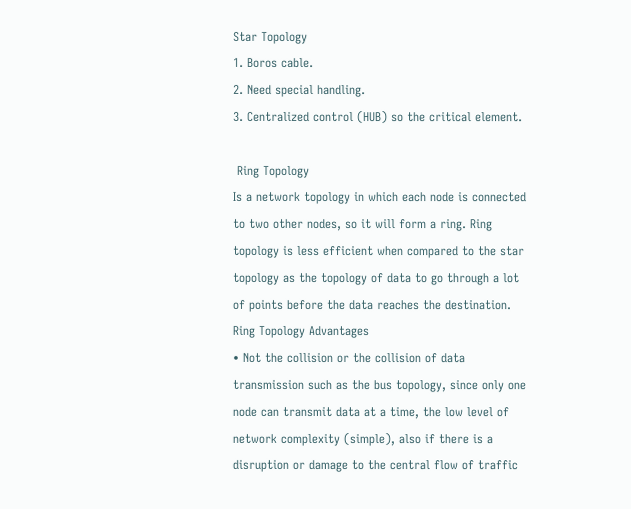Star Topology
1. Boros cable.
2. Need special handling.
3. Centralized control (HUB) so the critical element.

 Ring Topology
Is a network topology in which each node is connected to two other nodes, so it will form a ring. Ring topology is less efficient when compared to the star topology as the topology of data to go through a lot of points before the data reaches the destination.
Ring Topology Advantages
• Not the collision or the collision of data transmission such as the bus topology, since only one node can transmit data at a time, the low level of network complexity (simple), also if there is a disruption or damage to the central flow of traffic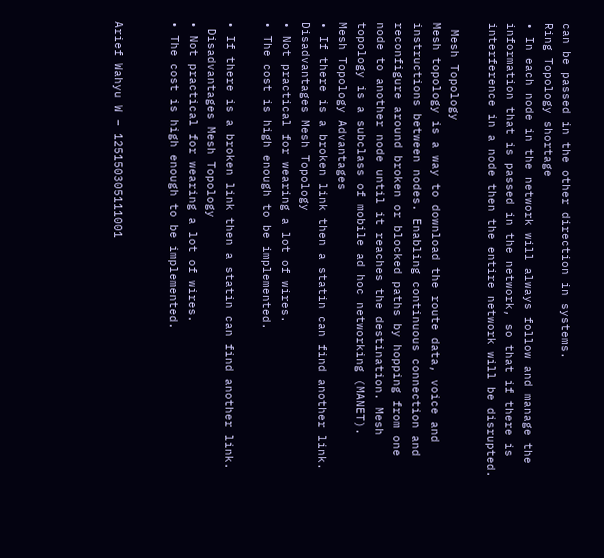can be passed in the other direction in systems.
Ring Topology shortage
• In each node in the network will always follow and manage the information that is passed in the network, so that if there is interference in a node then the entire network will be disrupted.

 Mesh Topology
Mesh topology is a way to download the route data, voice and instructions between nodes. Enabling continuous connection and reconfigure around broken or blocked paths by hopping from one node to another node until it reaches the destination. Mesh topology is a subclass of mobile ad hoc networking (MANET).
Mesh Topology Advantages
• If there is a broken link then a statin can find another link.
Disadvantages Mesh Topology
• Not practical for wearing a lot of wires.
• The cost is high enough to be implemented.

• If there is a broken link then a statin can find another link.
 Disadvantages Mesh Topology
• Not practical for wearing a lot of wires.
• The cost is high enough to be implemented.


Arief Wahyu W – 125150305111001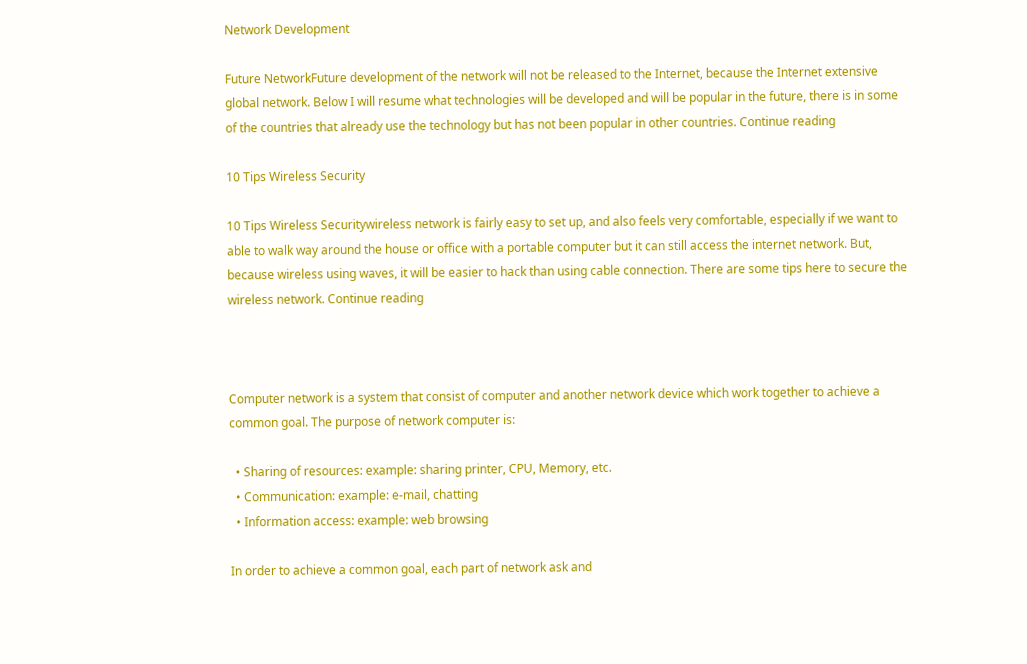Network Development

Future NetworkFuture development of the network will not be released to the Internet, because the Internet extensive global network. Below I will resume what technologies will be developed and will be popular in the future, there is in some of the countries that already use the technology but has not been popular in other countries. Continue reading

10 Tips Wireless Security

10 Tips Wireless Securitywireless network is fairly easy to set up, and also feels very comfortable, especially if we want to able to walk way around the house or office with a portable computer but it can still access the internet network. But, because wireless using waves, it will be easier to hack than using cable connection. There are some tips here to secure the wireless network. Continue reading



Computer network is a system that consist of computer and another network device which work together to achieve a common goal. The purpose of network computer is:

  • Sharing of resources: example: sharing printer, CPU, Memory, etc.
  • Communication: example: e-mail, chatting
  • Information access: example: web browsing

In order to achieve a common goal, each part of network ask and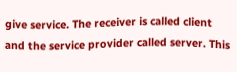give service. The receiver is called client and the service provider called server. This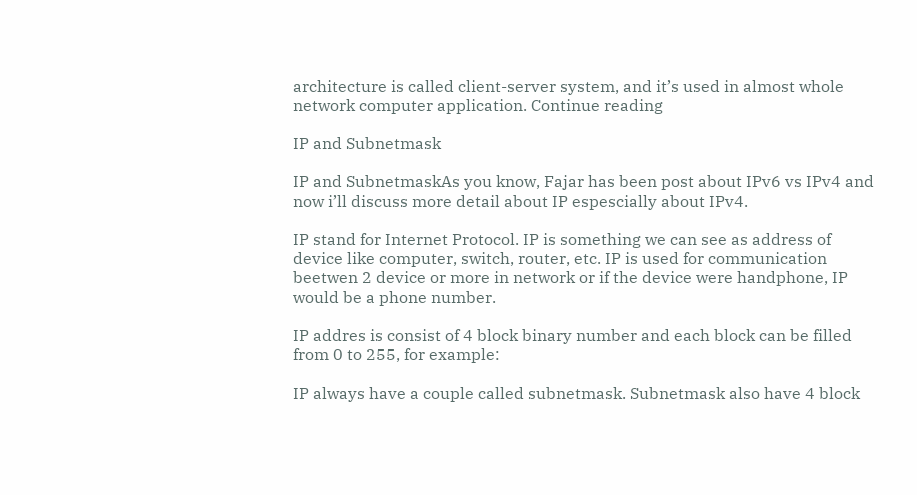architecture is called client-server system, and it’s used in almost whole network computer application. Continue reading

IP and Subnetmask

IP and SubnetmaskAs you know, Fajar has been post about IPv6 vs IPv4 and now i’ll discuss more detail about IP espescially about IPv4.

IP stand for Internet Protocol. IP is something we can see as address of device like computer, switch, router, etc. IP is used for communication beetwen 2 device or more in network or if the device were handphone, IP would be a phone number.

IP addres is consist of 4 block binary number and each block can be filled from 0 to 255, for example:

IP always have a couple called subnetmask. Subnetmask also have 4 block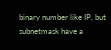binary number like IP, but subnetmask have a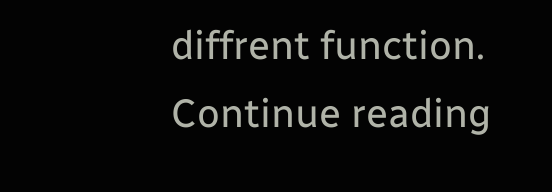diffrent function. Continue reading